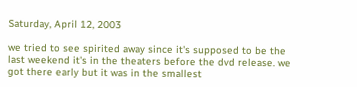Saturday, April 12, 2003

we tried to see spirited away since it's supposed to be the last weekend it's in the theaters before the dvd release. we got there early but it was in the smallest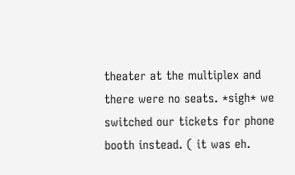theater at the multiplex and there were no seats. *sigh* we switched our tickets for phone booth instead. ( it was eh.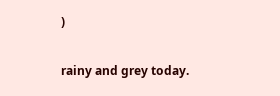)

rainy and grey today.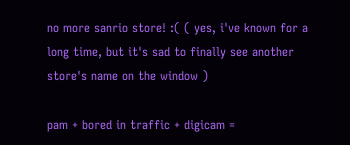no more sanrio store! :( ( yes, i've known for a long time, but it's sad to finally see another store's name on the window )

pam + bored in traffic + digicam =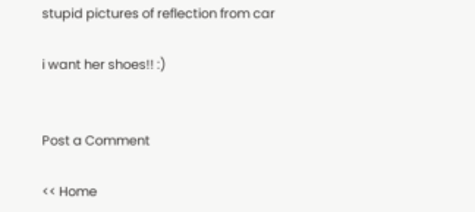stupid pictures of reflection from car

i want her shoes!! :)


Post a Comment

<< Home